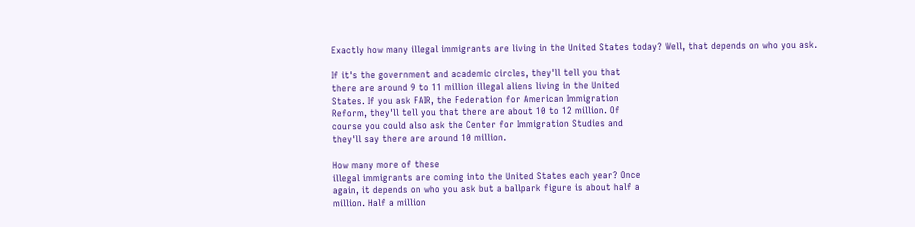Exactly how many illegal immigrants are living in the United States today? Well, that depends on who you ask.

If it's the government and academic circles, they'll tell you that
there are around 9 to 11 million illegal aliens living in the United
States. If you ask FAIR, the Federation for American Immigration
Reform, they'll tell you that there are about 10 to 12 million. Of
course you could also ask the Center for Immigration Studies and
they'll say there are around 10 million.

How many more of these
illegal immigrants are coming into the United States each year? Once
again, it depends on who you ask but a ballpark figure is about half a
million. Half a million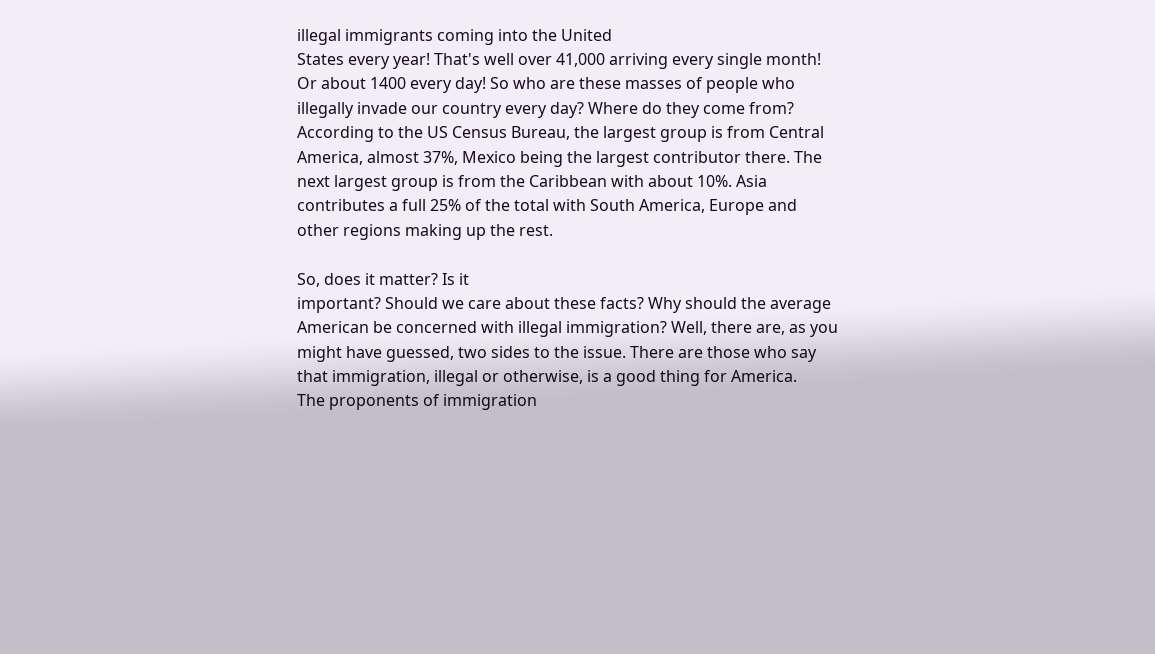illegal immigrants coming into the United
States every year! That's well over 41,000 arriving every single month!
Or about 1400 every day! So who are these masses of people who
illegally invade our country every day? Where do they come from?
According to the US Census Bureau, the largest group is from Central
America, almost 37%, Mexico being the largest contributor there. The
next largest group is from the Caribbean with about 10%. Asia
contributes a full 25% of the total with South America, Europe and
other regions making up the rest.

So, does it matter? Is it
important? Should we care about these facts? Why should the average
American be concerned with illegal immigration? Well, there are, as you
might have guessed, two sides to the issue. There are those who say
that immigration, illegal or otherwise, is a good thing for America.
The proponents of immigration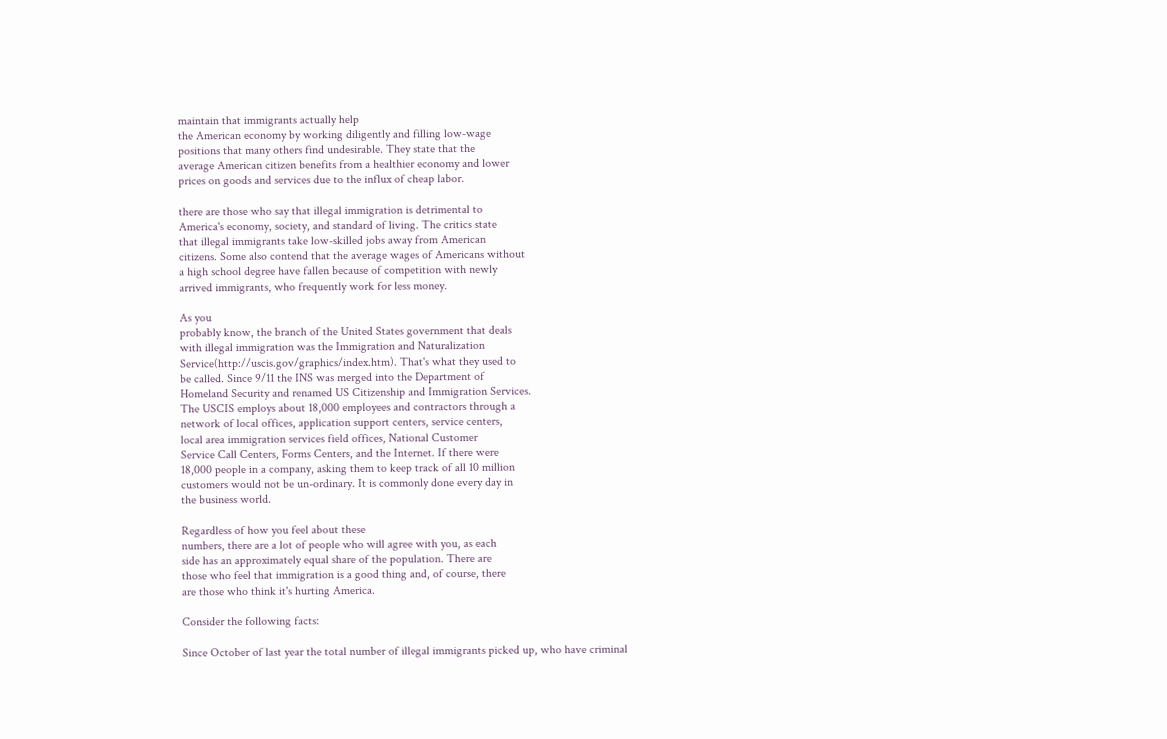maintain that immigrants actually help
the American economy by working diligently and filling low-wage
positions that many others find undesirable. They state that the
average American citizen benefits from a healthier economy and lower
prices on goods and services due to the influx of cheap labor.

there are those who say that illegal immigration is detrimental to
America's economy, society, and standard of living. The critics state
that illegal immigrants take low-skilled jobs away from American
citizens. Some also contend that the average wages of Americans without
a high school degree have fallen because of competition with newly
arrived immigrants, who frequently work for less money.

As you
probably know, the branch of the United States government that deals
with illegal immigration was the Immigration and Naturalization
Service(http://uscis.gov/graphics/index.htm). That's what they used to
be called. Since 9/11 the INS was merged into the Department of
Homeland Security and renamed US Citizenship and Immigration Services.
The USCIS employs about 18,000 employees and contractors through a
network of local offices, application support centers, service centers,
local area immigration services field offices, National Customer
Service Call Centers, Forms Centers, and the Internet. If there were
18,000 people in a company, asking them to keep track of all 10 million
customers would not be un-ordinary. It is commonly done every day in
the business world.

Regardless of how you feel about these
numbers, there are a lot of people who will agree with you, as each
side has an approximately equal share of the population. There are
those who feel that immigration is a good thing and, of course, there
are those who think it's hurting America.

Consider the following facts:

Since October of last year the total number of illegal immigrants picked up, who have criminal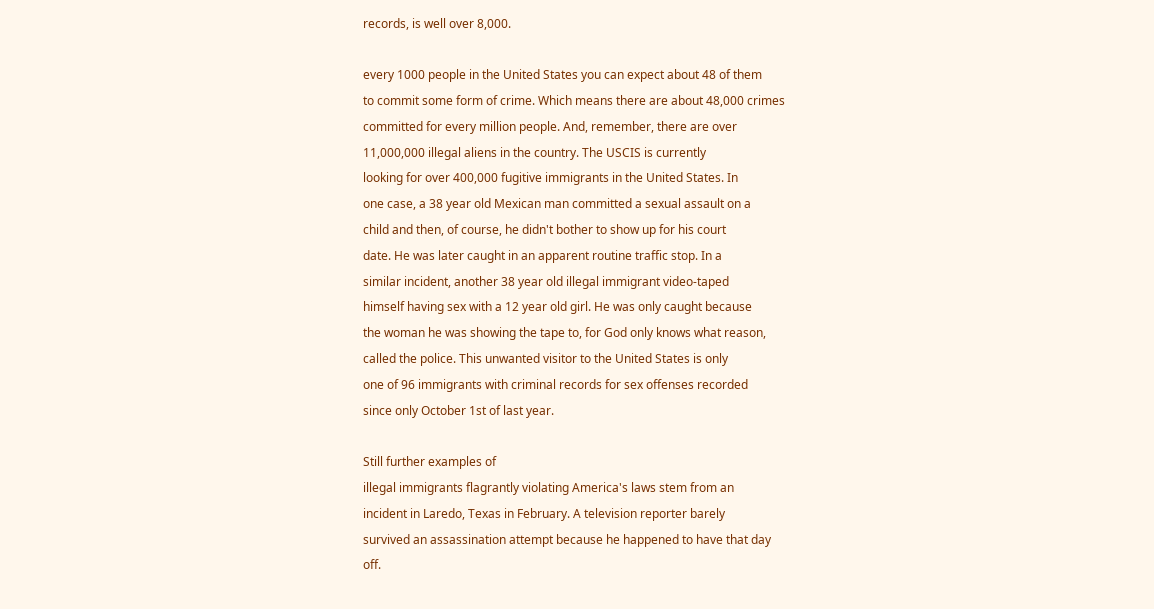records, is well over 8,000.

every 1000 people in the United States you can expect about 48 of them
to commit some form of crime. Which means there are about 48,000 crimes
committed for every million people. And, remember, there are over
11,000,000 illegal aliens in the country. The USCIS is currently
looking for over 400,000 fugitive immigrants in the United States. In
one case, a 38 year old Mexican man committed a sexual assault on a
child and then, of course, he didn't bother to show up for his court
date. He was later caught in an apparent routine traffic stop. In a
similar incident, another 38 year old illegal immigrant video-taped
himself having sex with a 12 year old girl. He was only caught because
the woman he was showing the tape to, for God only knows what reason,
called the police. This unwanted visitor to the United States is only
one of 96 immigrants with criminal records for sex offenses recorded
since only October 1st of last year.

Still further examples of
illegal immigrants flagrantly violating America's laws stem from an
incident in Laredo, Texas in February. A television reporter barely
survived an assassination attempt because he happened to have that day
off.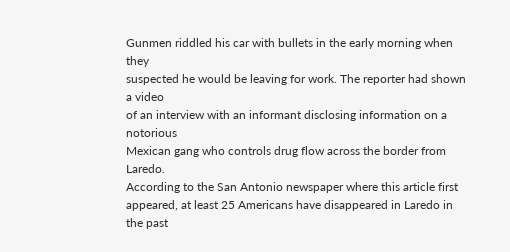Gunmen riddled his car with bullets in the early morning when they
suspected he would be leaving for work. The reporter had shown a video
of an interview with an informant disclosing information on a notorious
Mexican gang who controls drug flow across the border from Laredo.
According to the San Antonio newspaper where this article first
appeared, at least 25 Americans have disappeared in Laredo in the past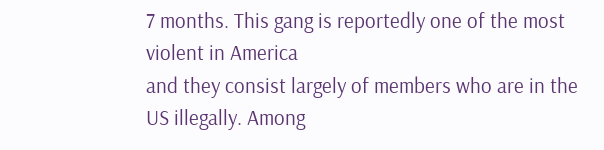7 months. This gang is reportedly one of the most violent in America
and they consist largely of members who are in the US illegally. Among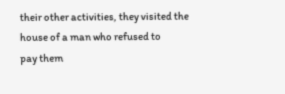their other activities, they visited the house of a man who refused to
pay them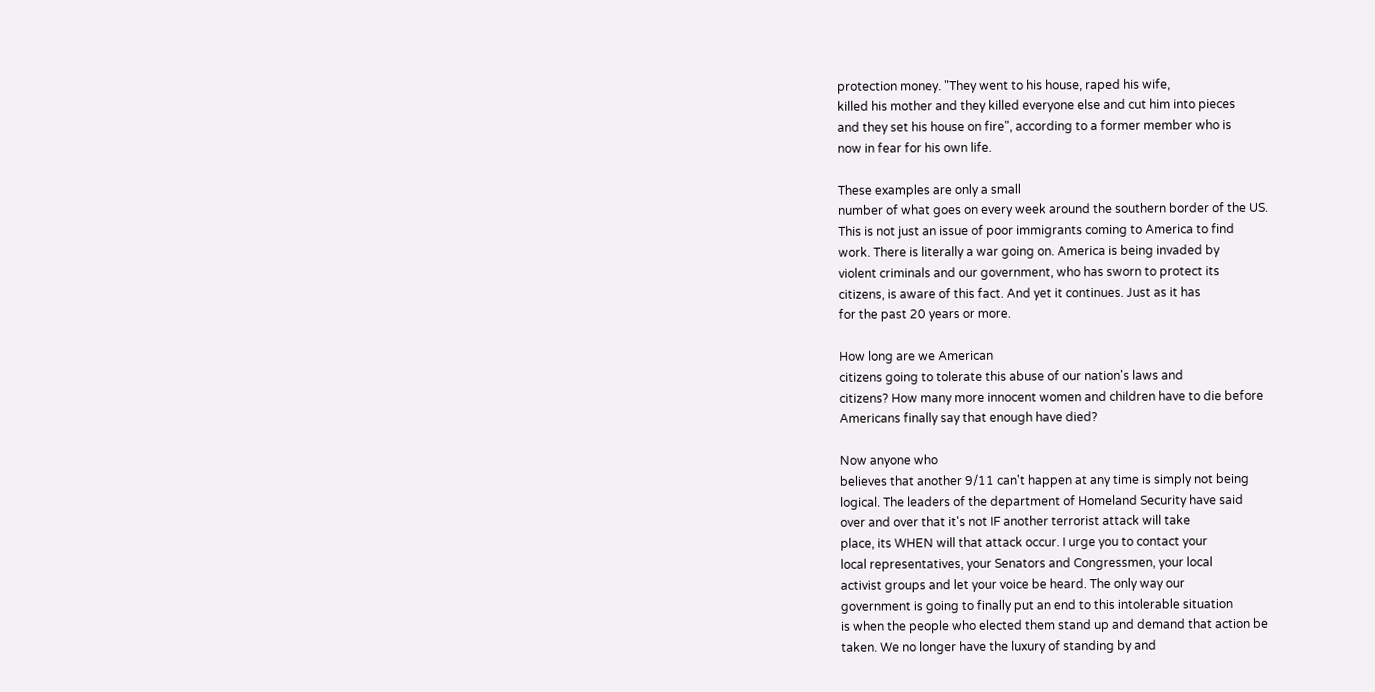protection money. "They went to his house, raped his wife,
killed his mother and they killed everyone else and cut him into pieces
and they set his house on fire", according to a former member who is
now in fear for his own life.

These examples are only a small
number of what goes on every week around the southern border of the US.
This is not just an issue of poor immigrants coming to America to find
work. There is literally a war going on. America is being invaded by
violent criminals and our government, who has sworn to protect its
citizens, is aware of this fact. And yet it continues. Just as it has
for the past 20 years or more.

How long are we American
citizens going to tolerate this abuse of our nation's laws and
citizens? How many more innocent women and children have to die before
Americans finally say that enough have died?

Now anyone who
believes that another 9/11 can't happen at any time is simply not being
logical. The leaders of the department of Homeland Security have said
over and over that it's not IF another terrorist attack will take
place, its WHEN will that attack occur. I urge you to contact your
local representatives, your Senators and Congressmen, your local
activist groups and let your voice be heard. The only way our
government is going to finally put an end to this intolerable situation
is when the people who elected them stand up and demand that action be
taken. We no longer have the luxury of standing by and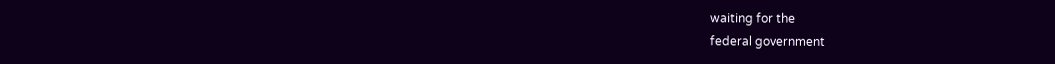waiting for the
federal government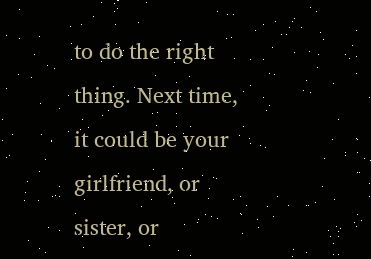to do the right thing. Next time, it could be your
girlfriend, or sister, or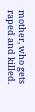mother, who gets raped and killed.